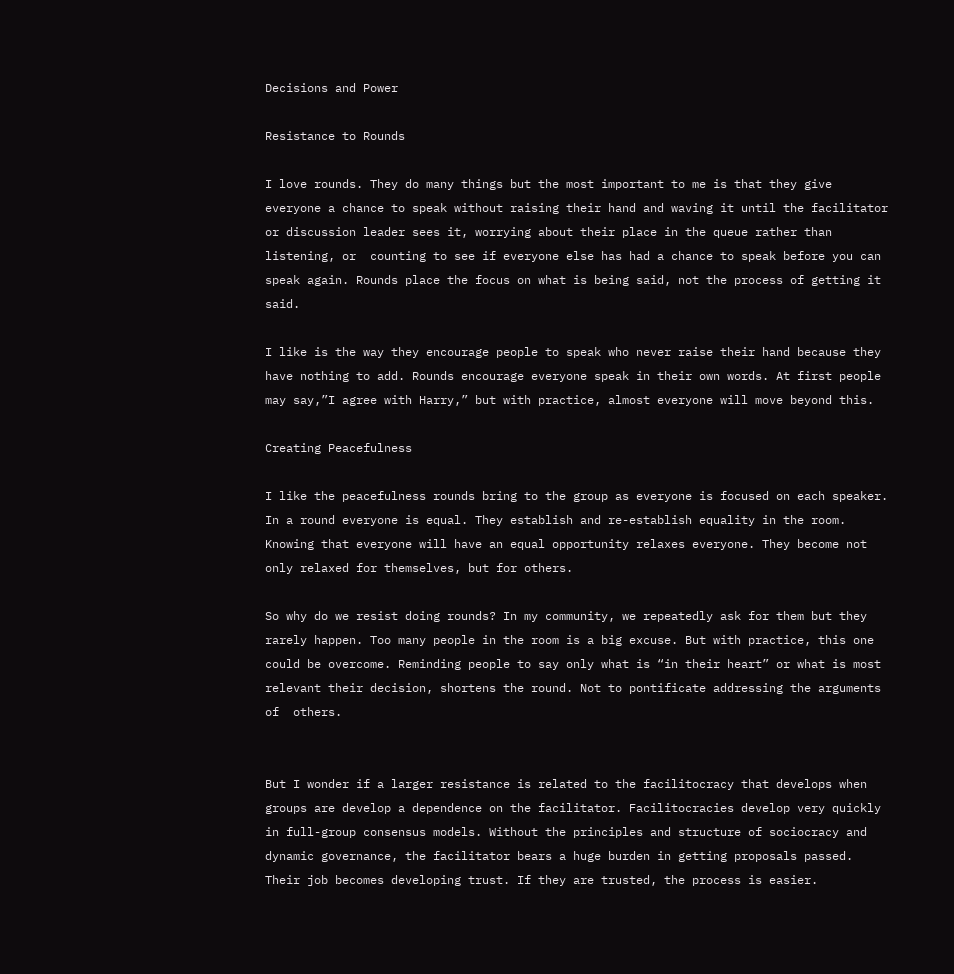Decisions and Power

Resistance to Rounds

I love rounds. They do many things but the most important to me is that they give everyone a chance to speak without raising their hand and waving it until the facilitator or discussion leader sees it, worrying about their place in the queue rather than listening, or  counting to see if everyone else has had a chance to speak before you can speak again. Rounds place the focus on what is being said, not the process of getting it said.

I like is the way they encourage people to speak who never raise their hand because they have nothing to add. Rounds encourage everyone speak in their own words. At first people may say,”I agree with Harry,” but with practice, almost everyone will move beyond this.

Creating Peacefulness

I like the peacefulness rounds bring to the group as everyone is focused on each speaker. In a round everyone is equal. They establish and re-establish equality in the room. Knowing that everyone will have an equal opportunity relaxes everyone. They become not only relaxed for themselves, but for others.

So why do we resist doing rounds? In my community, we repeatedly ask for them but they rarely happen. Too many people in the room is a big excuse. But with practice, this one could be overcome. Reminding people to say only what is “in their heart” or what is most relevant their decision, shortens the round. Not to pontificate addressing the arguments of  others.


But I wonder if a larger resistance is related to the facilitocracy that develops when groups are develop a dependence on the facilitator. Facilitocracies develop very quickly in full-group consensus models. Without the principles and structure of sociocracy and dynamic governance, the facilitator bears a huge burden in getting proposals passed. Their job becomes developing trust. If they are trusted, the process is easier.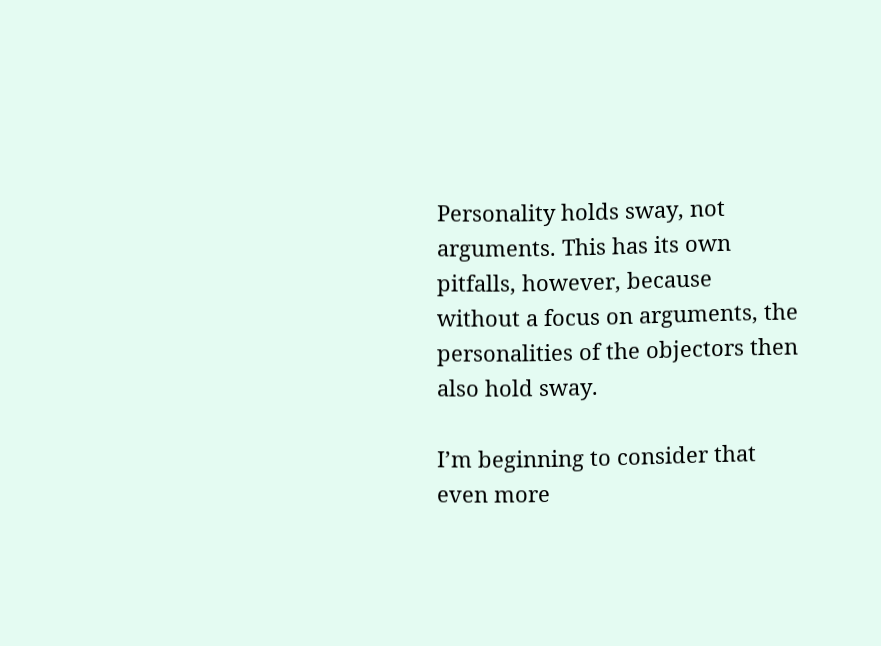Personality holds sway, not arguments. This has its own pitfalls, however, because without a focus on arguments, the personalities of the objectors then also hold sway.

I’m beginning to consider that even more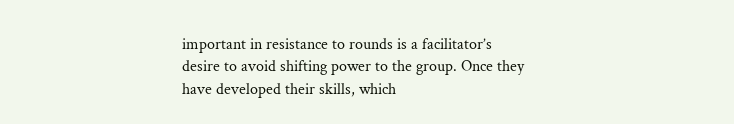important in resistance to rounds is a facilitator’s desire to avoid shifting power to the group. Once they have developed their skills, which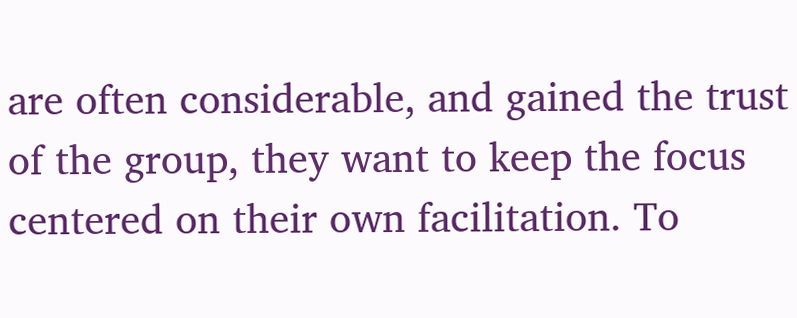are often considerable, and gained the trust of the group, they want to keep the focus centered on their own facilitation. To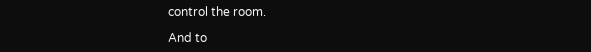control the room.

And to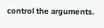control the arguments.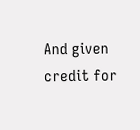And given credit for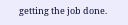getting the job done.